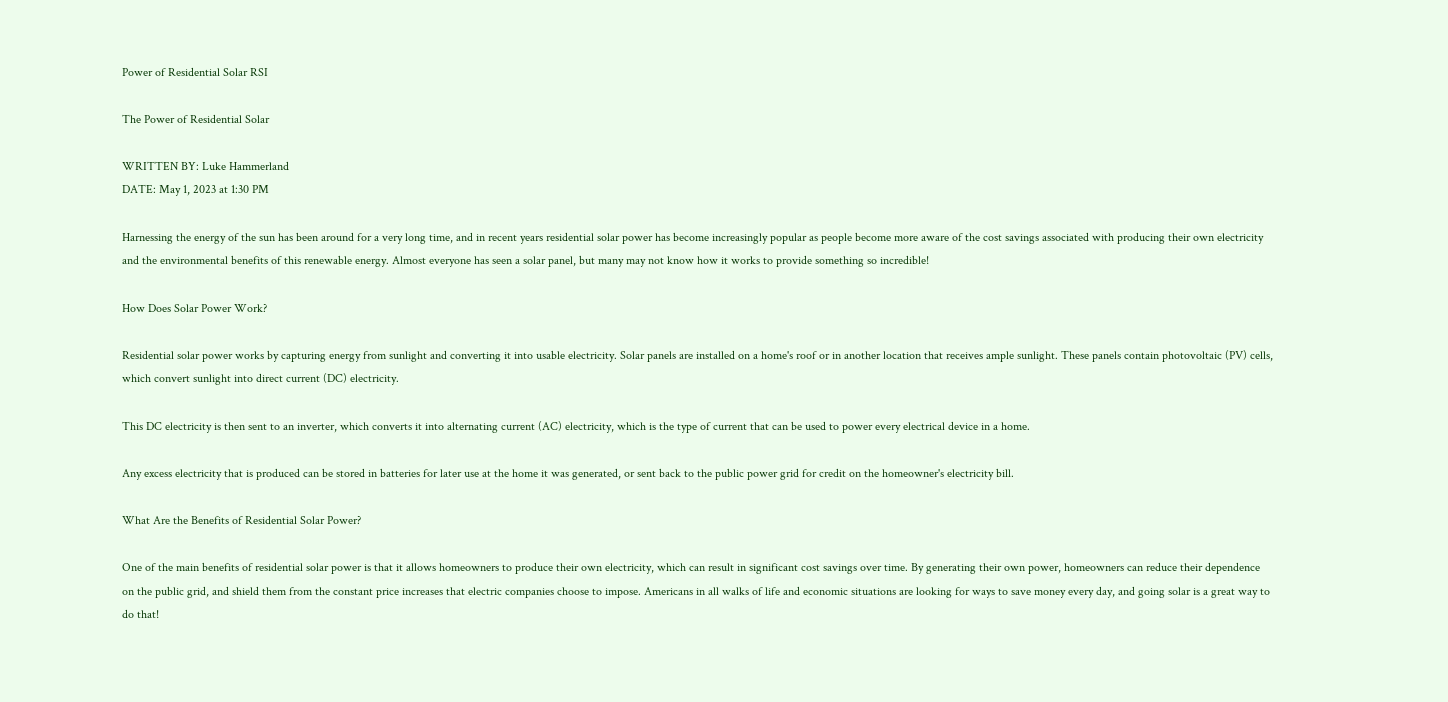Power of Residential Solar RSI

The Power of Residential Solar

WRITTEN BY: Luke Hammerland
DATE: May 1, 2023 at 1:30 PM

Harnessing the energy of the sun has been around for a very long time, and in recent years residential solar power has become increasingly popular as people become more aware of the cost savings associated with producing their own electricity and the environmental benefits of this renewable energy. Almost everyone has seen a solar panel, but many may not know how it works to provide something so incredible!

How Does Solar Power Work?

Residential solar power works by capturing energy from sunlight and converting it into usable electricity. Solar panels are installed on a home's roof or in another location that receives ample sunlight. These panels contain photovoltaic (PV) cells, which convert sunlight into direct current (DC) electricity.

This DC electricity is then sent to an inverter, which converts it into alternating current (AC) electricity, which is the type of current that can be used to power every electrical device in a home.

Any excess electricity that is produced can be stored in batteries for later use at the home it was generated, or sent back to the public power grid for credit on the homeowner's electricity bill.

What Are the Benefits of Residential Solar Power?

One of the main benefits of residential solar power is that it allows homeowners to produce their own electricity, which can result in significant cost savings over time. By generating their own power, homeowners can reduce their dependence on the public grid, and shield them from the constant price increases that electric companies choose to impose. Americans in all walks of life and economic situations are looking for ways to save money every day, and going solar is a great way to do that!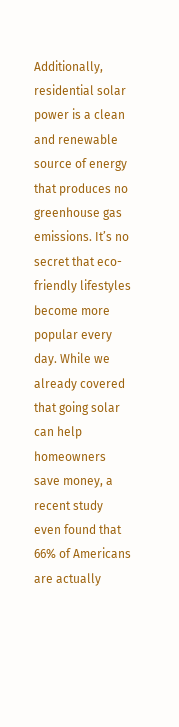Additionally, residential solar power is a clean and renewable source of energy that produces no greenhouse gas emissions. It’s no secret that eco-friendly lifestyles become more popular every day. While we already covered that going solar can help homeowners save money, a recent study even found that 66% of Americans are actually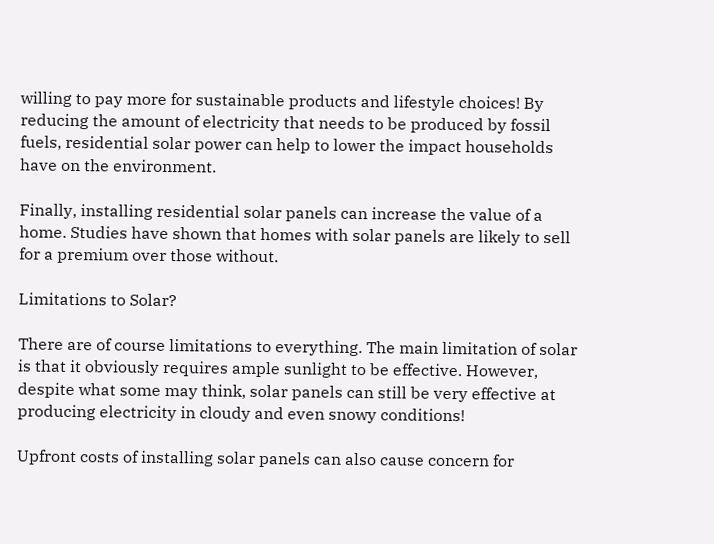willing to pay more for sustainable products and lifestyle choices! By reducing the amount of electricity that needs to be produced by fossil fuels, residential solar power can help to lower the impact households have on the environment.

Finally, installing residential solar panels can increase the value of a home. Studies have shown that homes with solar panels are likely to sell for a premium over those without.

Limitations to Solar?

There are of course limitations to everything. The main limitation of solar is that it obviously requires ample sunlight to be effective. However, despite what some may think, solar panels can still be very effective at producing electricity in cloudy and even snowy conditions!

Upfront costs of installing solar panels can also cause concern for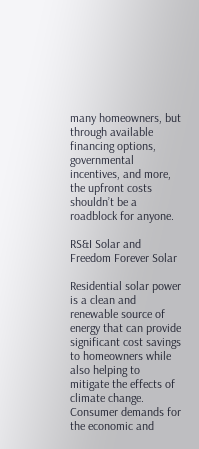many homeowners, but through available financing options, governmental incentives, and more, the upfront costs shouldn’t be a roadblock for anyone.

RS&I Solar and Freedom Forever Solar

Residential solar power is a clean and renewable source of energy that can provide significant cost savings to homeowners while also helping to mitigate the effects of climate change. Consumer demands for the economic and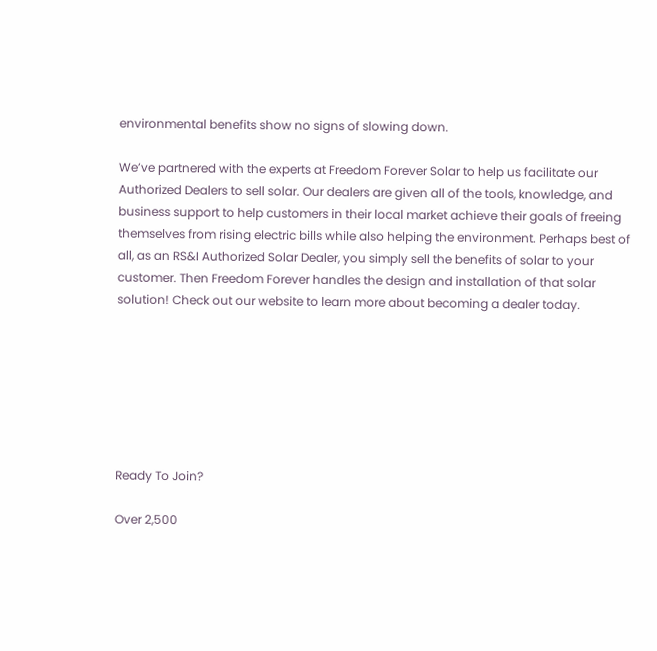environmental benefits show no signs of slowing down.

We’ve partnered with the experts at Freedom Forever Solar to help us facilitate our Authorized Dealers to sell solar. Our dealers are given all of the tools, knowledge, and business support to help customers in their local market achieve their goals of freeing themselves from rising electric bills while also helping the environment. Perhaps best of all, as an RS&I Authorized Solar Dealer, you simply sell the benefits of solar to your customer. Then Freedom Forever handles the design and installation of that solar solution! Check out our website to learn more about becoming a dealer today.







Ready To Join?

Over 2,500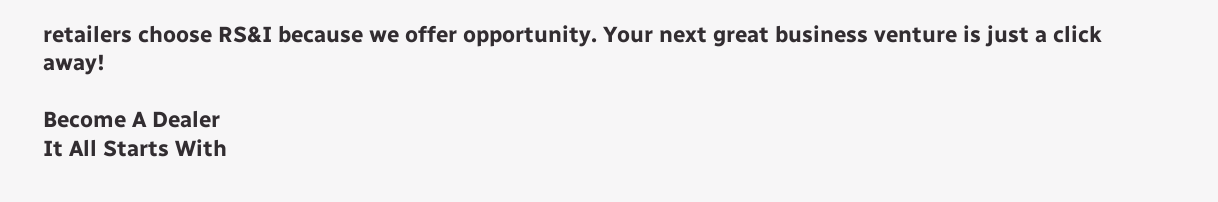retailers choose RS&I because we offer opportunity. Your next great business venture is just a click away!

Become A Dealer
It All Starts With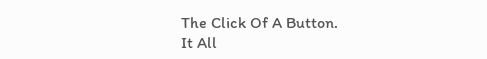The Click Of A Button.
It All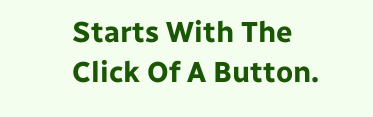Starts With The Click Of A Button.